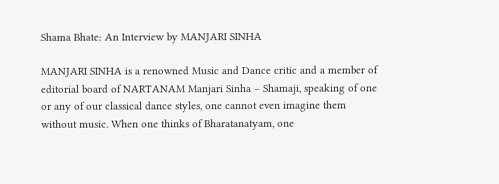Shama Bhate: An Interview by MANJARI SINHA

MANJARI SINHA is a renowned Music and Dance critic and a member of editorial board of NARTANAM Manjari Sinha – Shamaji, speaking of one or any of our classical dance styles, one cannot even imagine them without music. When one thinks of Bharatanatyam, one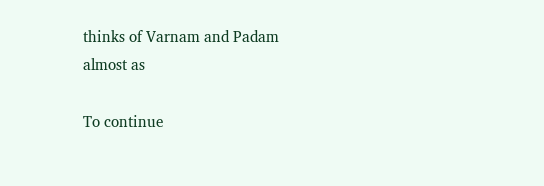thinks of Varnam and Padam almost as

To continue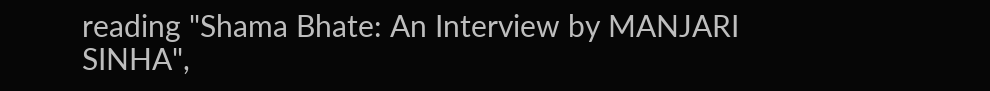reading "Shama Bhate: An Interview by MANJARI SINHA",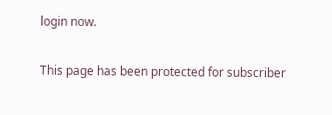login now.

This page has been protected for subscriber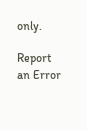only.

Report an Error